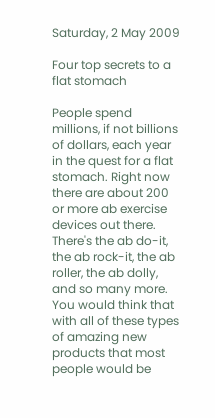Saturday, 2 May 2009

Four top secrets to a flat stomach

People spend millions, if not billions of dollars, each year in the quest for a flat stomach. Right now there are about 200 or more ab exercise devices out there. There's the ab do-it, the ab rock-it, the ab roller, the ab dolly, and so many more. You would think that with all of these types of amazing new products that most people would be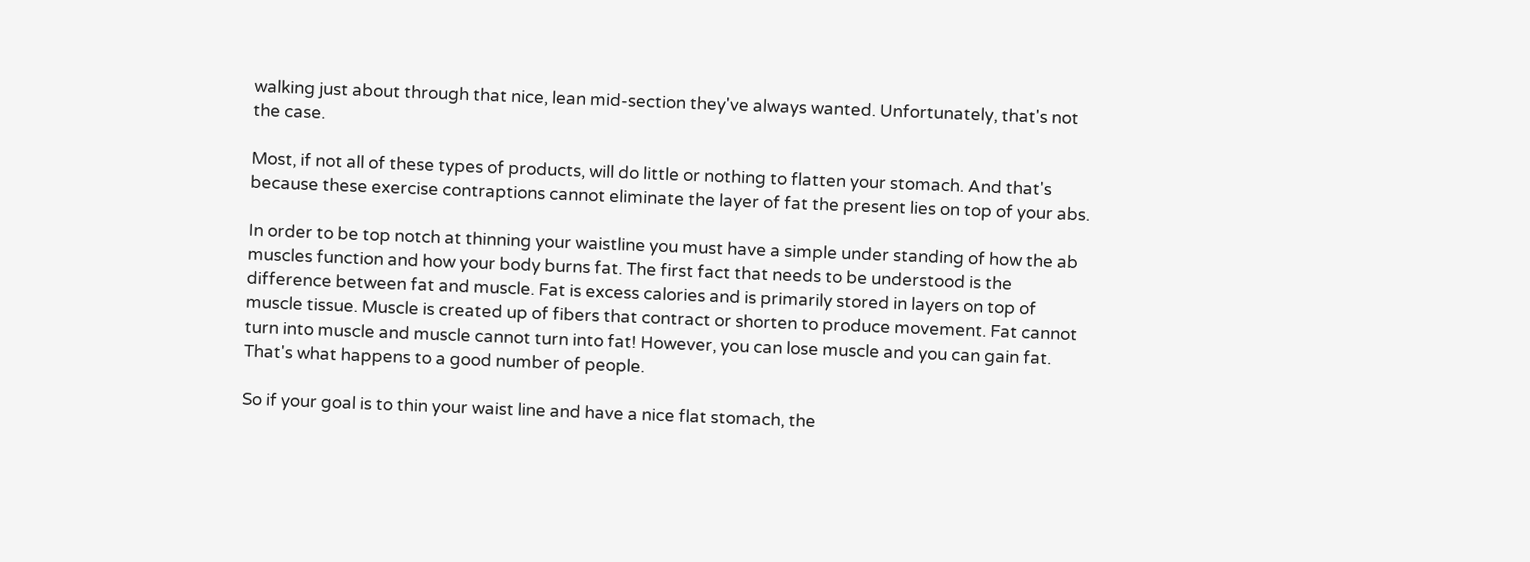walking just about through that nice, lean mid-section they've always wanted. Unfortunately, that's not the case.

Most, if not all of these types of products, will do little or nothing to flatten your stomach. And that's because these exercise contraptions cannot eliminate the layer of fat the present lies on top of your abs.

In order to be top notch at thinning your waistline you must have a simple under standing of how the ab muscles function and how your body burns fat. The first fact that needs to be understood is the difference between fat and muscle. Fat is excess calories and is primarily stored in layers on top of muscle tissue. Muscle is created up of fibers that contract or shorten to produce movement. Fat cannot turn into muscle and muscle cannot turn into fat! However, you can lose muscle and you can gain fat. That's what happens to a good number of people.

So if your goal is to thin your waist line and have a nice flat stomach, the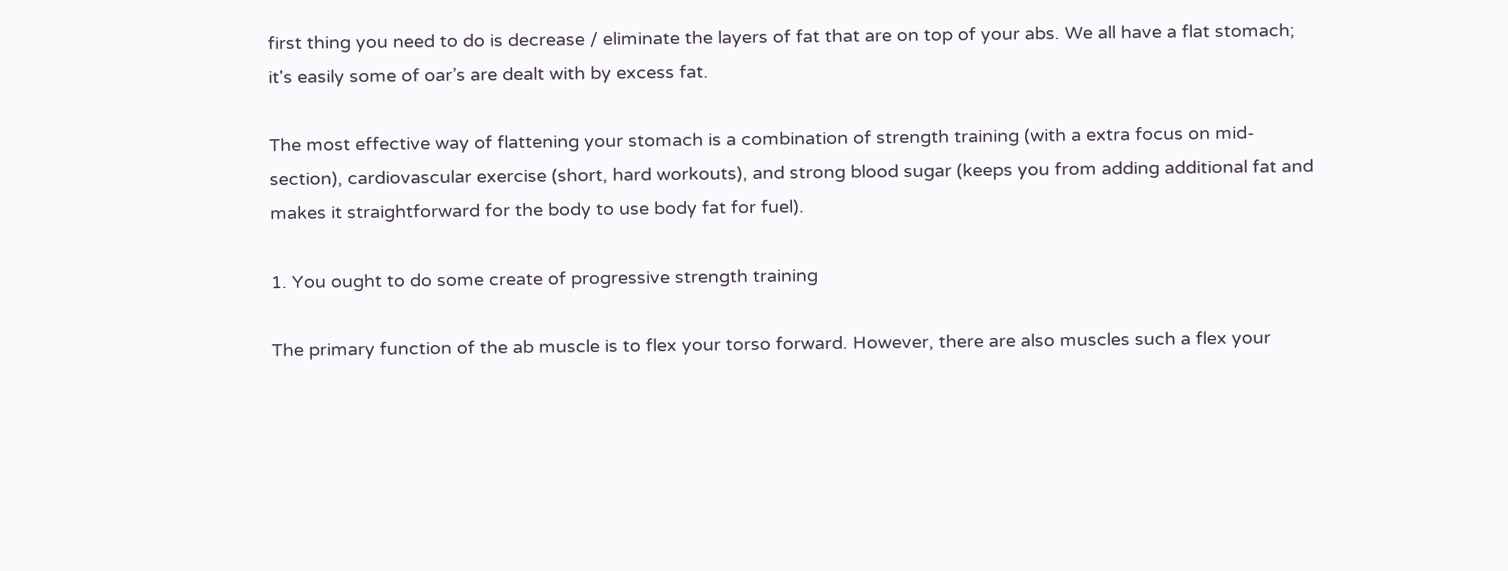first thing you need to do is decrease / eliminate the layers of fat that are on top of your abs. We all have a flat stomach; it's easily some of oar’s are dealt with by excess fat.

The most effective way of flattening your stomach is a combination of strength training (with a extra focus on mid-section), cardiovascular exercise (short, hard workouts), and strong blood sugar (keeps you from adding additional fat and makes it straightforward for the body to use body fat for fuel).

1. You ought to do some create of progressive strength training

The primary function of the ab muscle is to flex your torso forward. However, there are also muscles such a flex your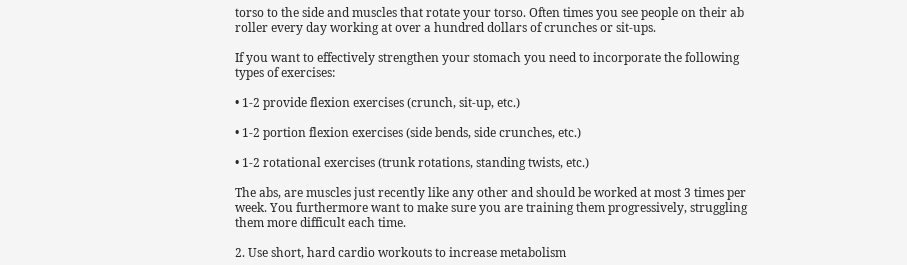torso to the side and muscles that rotate your torso. Often times you see people on their ab roller every day working at over a hundred dollars of crunches or sit-ups.

If you want to effectively strengthen your stomach you need to incorporate the following types of exercises:

• 1-2 provide flexion exercises (crunch, sit-up, etc.)

• 1-2 portion flexion exercises (side bends, side crunches, etc.)

• 1-2 rotational exercises (trunk rotations, standing twists, etc.)

The abs, are muscles just recently like any other and should be worked at most 3 times per week. You furthermore want to make sure you are training them progressively, struggling them more difficult each time.

2. Use short, hard cardio workouts to increase metabolism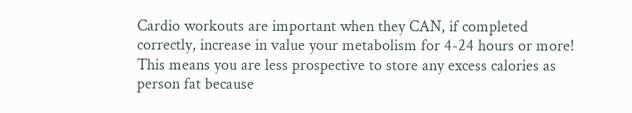Cardio workouts are important when they CAN, if completed correctly, increase in value your metabolism for 4-24 hours or more! This means you are less prospective to store any excess calories as person fat because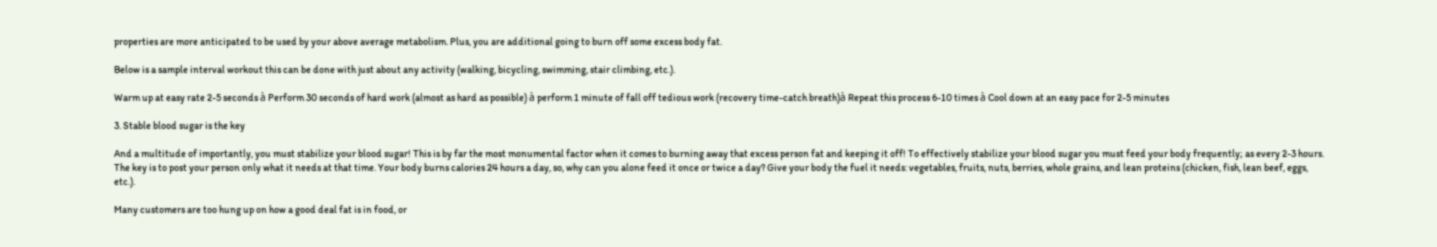properties are more anticipated to be used by your above average metabolism. Plus, you are additional going to burn off some excess body fat.

Below is a sample interval workout this can be done with just about any activity (walking, bicycling, swimming, stair climbing, etc.).

Warm up at easy rate 2-5 seconds à Perform 30 seconds of hard work (almost as hard as possible) à perform 1 minute of fall off tedious work (recovery time-catch breath)à Repeat this process 6-10 times à Cool down at an easy pace for 2-5 minutes

3. Stable blood sugar is the key

And a multitude of importantly, you must stabilize your blood sugar! This is by far the most monumental factor when it comes to burning away that excess person fat and keeping it off! To effectively stabilize your blood sugar you must feed your body frequently; as every 2-3 hours. The key is to post your person only what it needs at that time. Your body burns calories 24 hours a day, so, why can you alone feed it once or twice a day? Give your body the fuel it needs: vegetables, fruits, nuts, berries, whole grains, and lean proteins (chicken, fish, lean beef, eggs, etc.).

Many customers are too hung up on how a good deal fat is in food, or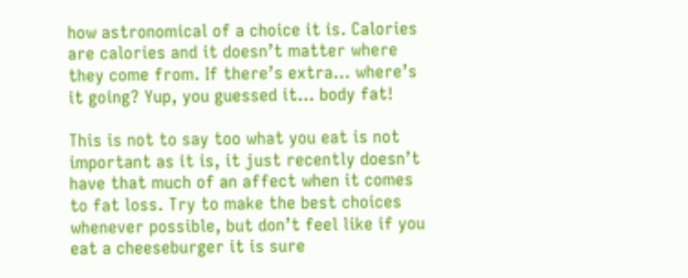how astronomical of a choice it is. Calories are calories and it doesn’t matter where they come from. If there’s extra… where’s it going? Yup, you guessed it… body fat!

This is not to say too what you eat is not important as it is, it just recently doesn’t have that much of an affect when it comes to fat loss. Try to make the best choices whenever possible, but don’t feel like if you eat a cheeseburger it is sure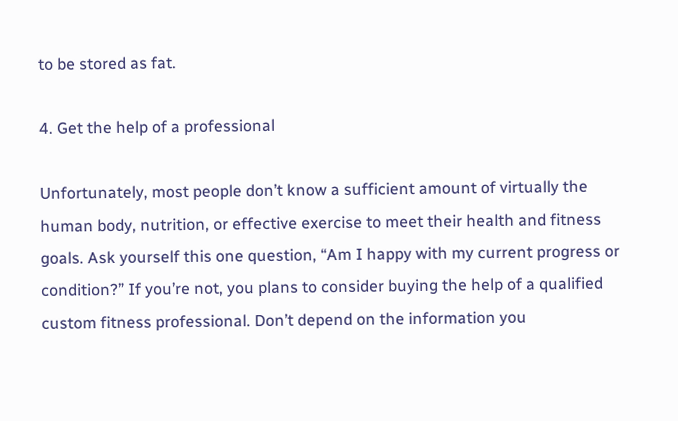to be stored as fat.

4. Get the help of a professional

Unfortunately, most people don’t know a sufficient amount of virtually the human body, nutrition, or effective exercise to meet their health and fitness goals. Ask yourself this one question, “Am I happy with my current progress or condition?” If you’re not, you plans to consider buying the help of a qualified custom fitness professional. Don’t depend on the information you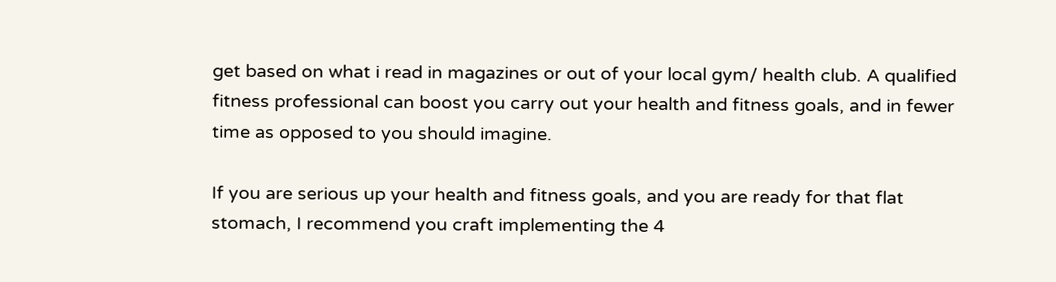get based on what i read in magazines or out of your local gym/ health club. A qualified fitness professional can boost you carry out your health and fitness goals, and in fewer time as opposed to you should imagine.

If you are serious up your health and fitness goals, and you are ready for that flat stomach, I recommend you craft implementing the 4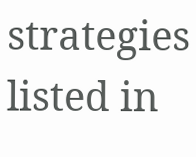strategies listed in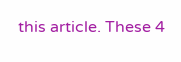this article. These 4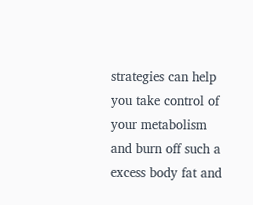strategies can help you take control of your metabolism and burn off such a excess body fat and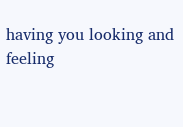having you looking and feeling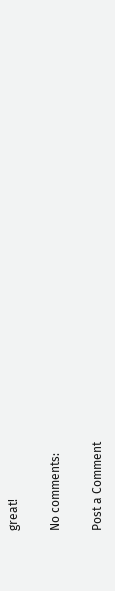great!

No comments:

Post a Comment